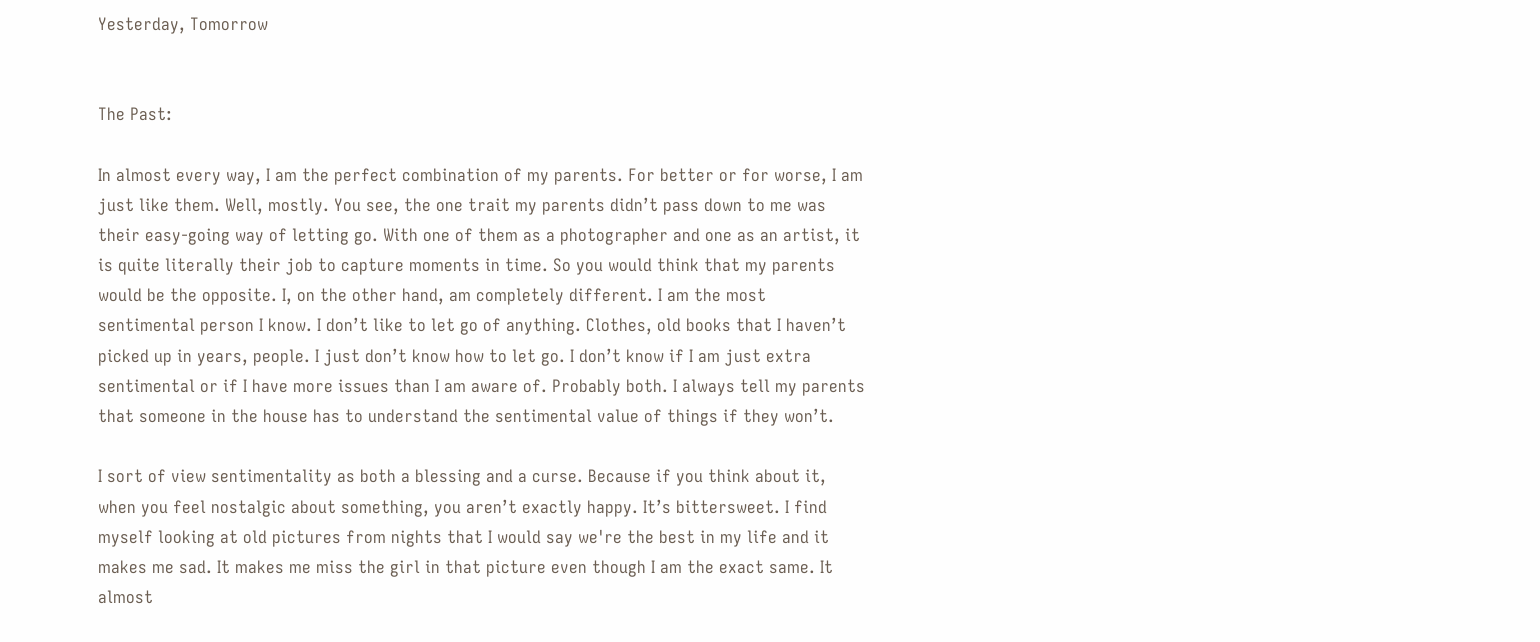Yesterday, Tomorrow


The Past:

In almost every way, I am the perfect combination of my parents. For better or for worse, I am just like them. Well, mostly. You see, the one trait my parents didn’t pass down to me was their easy-going way of letting go. With one of them as a photographer and one as an artist, it is quite literally their job to capture moments in time. So you would think that my parents would be the opposite. I, on the other hand, am completely different. I am the most sentimental person I know. I don’t like to let go of anything. Clothes, old books that I haven’t picked up in years, people. I just don’t know how to let go. I don’t know if I am just extra sentimental or if I have more issues than I am aware of. Probably both. I always tell my parents that someone in the house has to understand the sentimental value of things if they won’t.

I sort of view sentimentality as both a blessing and a curse. Because if you think about it, when you feel nostalgic about something, you aren’t exactly happy. It’s bittersweet. I find myself looking at old pictures from nights that I would say we're the best in my life and it makes me sad. It makes me miss the girl in that picture even though I am the exact same. It almost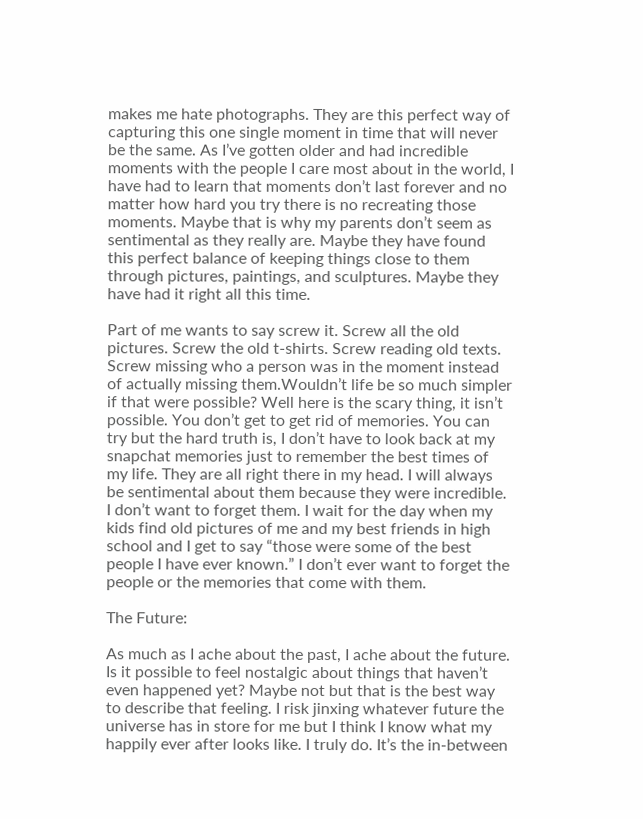makes me hate photographs. They are this perfect way of capturing this one single moment in time that will never be the same. As I’ve gotten older and had incredible moments with the people I care most about in the world, I have had to learn that moments don’t last forever and no matter how hard you try there is no recreating those moments. Maybe that is why my parents don’t seem as sentimental as they really are. Maybe they have found this perfect balance of keeping things close to them through pictures, paintings, and sculptures. Maybe they have had it right all this time.

Part of me wants to say screw it. Screw all the old pictures. Screw the old t-shirts. Screw reading old texts. Screw missing who a person was in the moment instead of actually missing them.Wouldn’t life be so much simpler if that were possible? Well here is the scary thing, it isn’t possible. You don’t get to get rid of memories. You can try but the hard truth is, I don’t have to look back at my snapchat memories just to remember the best times of my life. They are all right there in my head. I will always be sentimental about them because they were incredible. I don’t want to forget them. I wait for the day when my kids find old pictures of me and my best friends in high school and I get to say “those were some of the best people I have ever known.” I don’t ever want to forget the people or the memories that come with them.

The Future:

As much as I ache about the past, I ache about the future. Is it possible to feel nostalgic about things that haven’t even happened yet? Maybe not but that is the best way to describe that feeling. I risk jinxing whatever future the universe has in store for me but I think I know what my happily ever after looks like. I truly do. It’s the in-between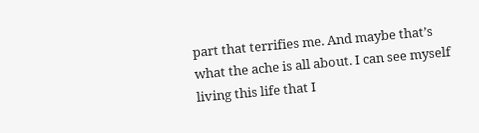part that terrifies me. And maybe that’s what the ache is all about. I can see myself living this life that I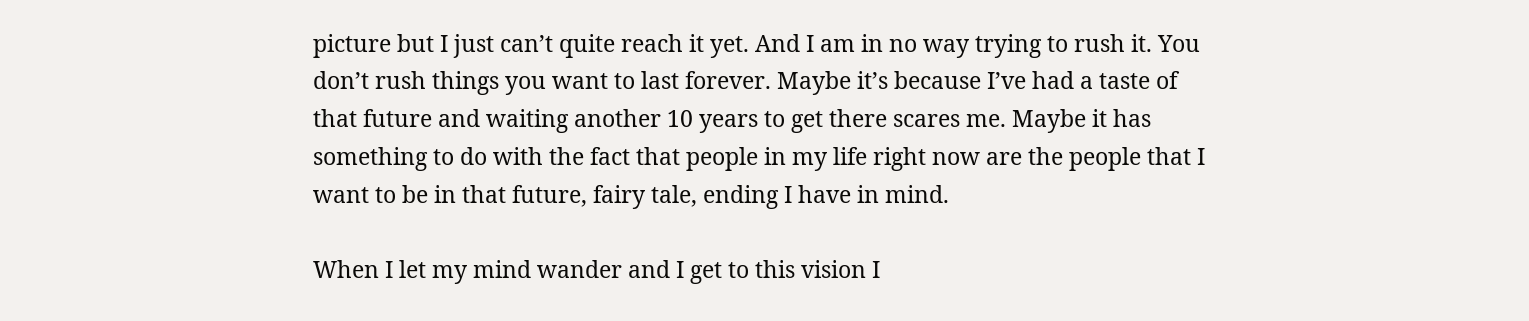picture but I just can’t quite reach it yet. And I am in no way trying to rush it. You don’t rush things you want to last forever. Maybe it’s because I’ve had a taste of that future and waiting another 10 years to get there scares me. Maybe it has something to do with the fact that people in my life right now are the people that I want to be in that future, fairy tale, ending I have in mind.

When I let my mind wander and I get to this vision I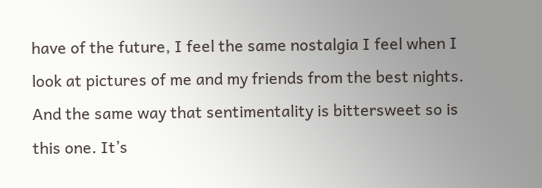have of the future, I feel the same nostalgia I feel when I look at pictures of me and my friends from the best nights. And the same way that sentimentality is bittersweet so is this one. It’s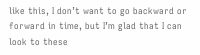like this, I don’t want to go backward or forward in time, but I’m glad that I can look to these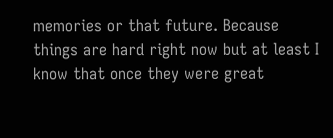memories or that future. Because things are hard right now but at least I know that once they were great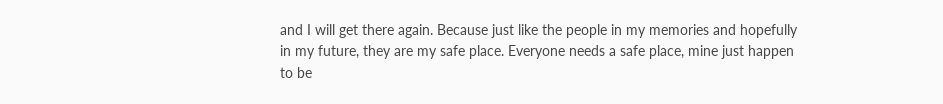and I will get there again. Because just like the people in my memories and hopefully in my future, they are my safe place. Everyone needs a safe place, mine just happen to be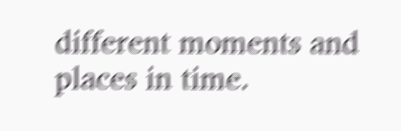different moments and places in time.